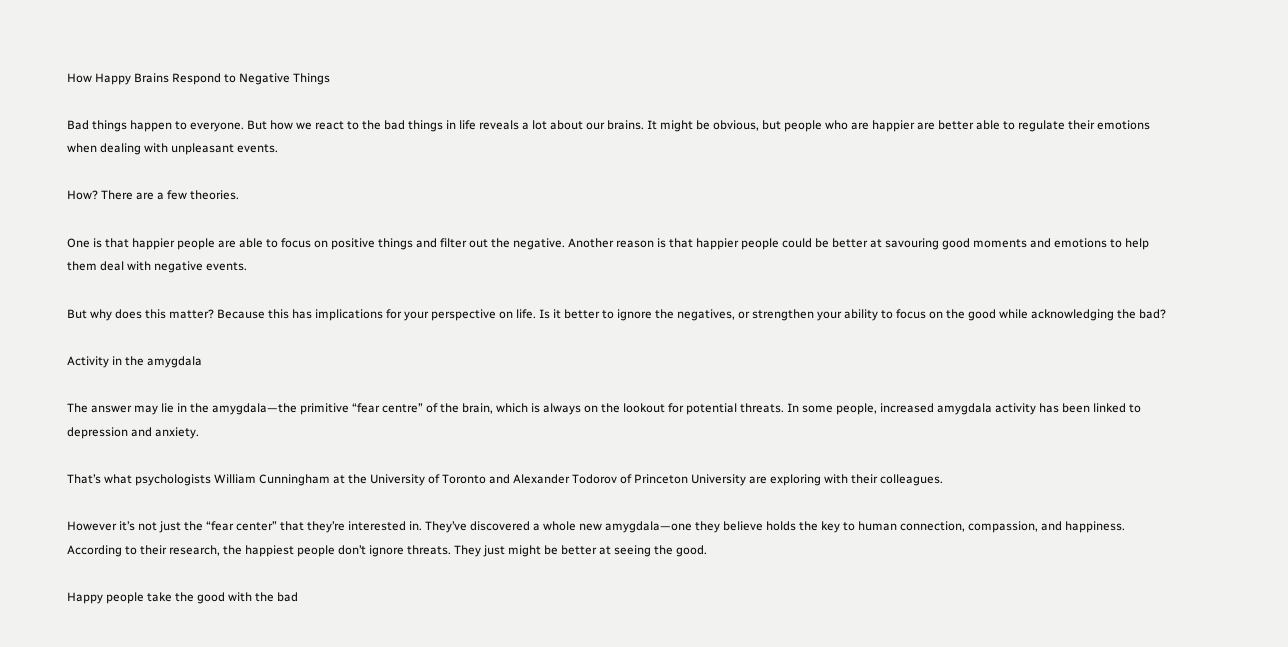How Happy Brains Respond to Negative Things

Bad things happen to everyone. But how we react to the bad things in life reveals a lot about our brains. It might be obvious, but people who are happier are better able to regulate their emotions when dealing with unpleasant events.

How? There are a few theories.

One is that happier people are able to focus on positive things and filter out the negative. Another reason is that happier people could be better at savouring good moments and emotions to help them deal with negative events.

But why does this matter? Because this has implications for your perspective on life. Is it better to ignore the negatives, or strengthen your ability to focus on the good while acknowledging the bad?

Activity in the amygdala

The answer may lie in the amygdala—the primitive “fear centre” of the brain, which is always on the lookout for potential threats. In some people, increased amygdala activity has been linked to depression and anxiety.

That’s what psychologists William Cunningham at the University of Toronto and Alexander Todorov of Princeton University are exploring with their colleagues.

However it’s not just the “fear center” that they’re interested in. They’ve discovered a whole new amygdala—one they believe holds the key to human connection, compassion, and happiness. According to their research, the happiest people don’t ignore threats. They just might be better at seeing the good.

Happy people take the good with the bad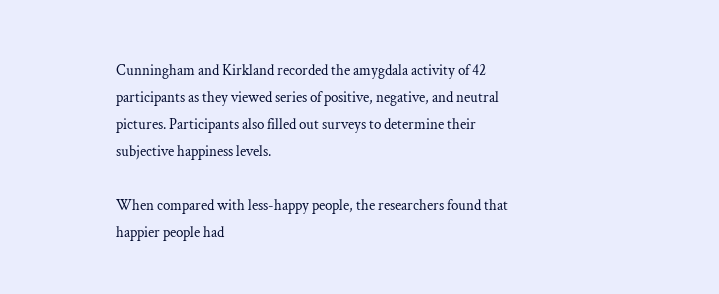Cunningham and Kirkland recorded the amygdala activity of 42 participants as they viewed series of positive, negative, and neutral pictures. Participants also filled out surveys to determine their subjective happiness levels.

When compared with less-happy people, the researchers found that happier people had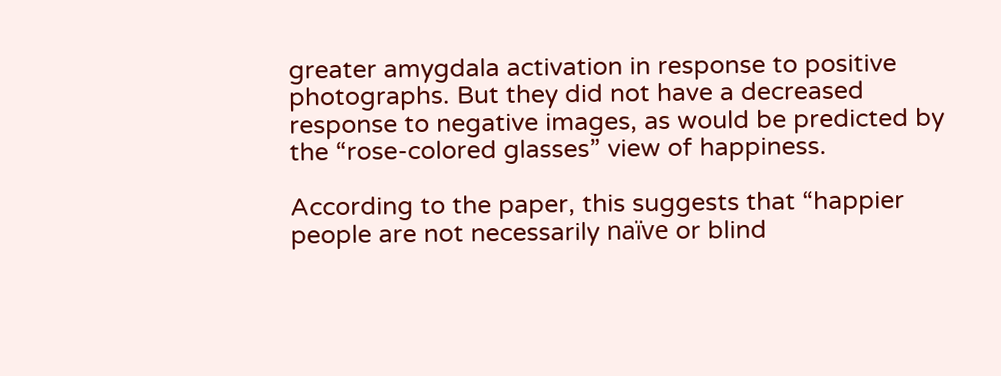greater amygdala activation in response to positive photographs. But they did not have a decreased response to negative images, as would be predicted by the “rose-colored glasses” view of happiness.

According to the paper, this suggests that “happier people are not necessarily naïve or blind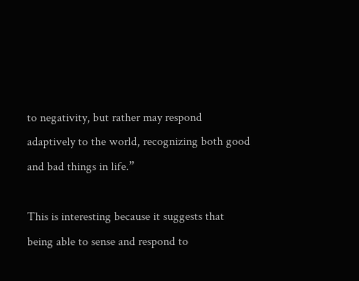to negativity, but rather may respond adaptively to the world, recognizing both good and bad things in life.”

This is interesting because it suggests that being able to sense and respond to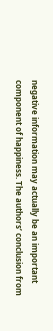negative information may actually be an important component of happiness. The authors’ conclusion from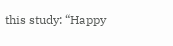this study: “Happy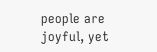people are joyful, yet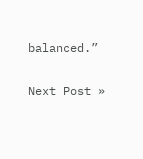balanced.”

Next Post »